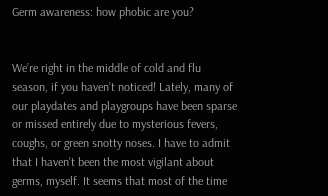Germ awareness: how phobic are you?


We’re right in the middle of cold and flu season, if you haven’t noticed! Lately, many of our playdates and playgroups have been sparse or missed entirely due to mysterious fevers, coughs, or green snotty noses. I have to admit that I haven’t been the most vigilant about germs, myself. It seems that most of the time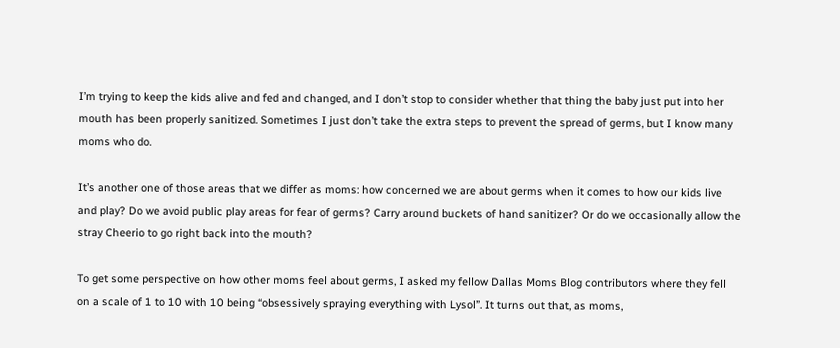I’m trying to keep the kids alive and fed and changed, and I don’t stop to consider whether that thing the baby just put into her mouth has been properly sanitized. Sometimes I just don’t take the extra steps to prevent the spread of germs, but I know many moms who do.

It’s another one of those areas that we differ as moms: how concerned we are about germs when it comes to how our kids live and play? Do we avoid public play areas for fear of germs? Carry around buckets of hand sanitizer? Or do we occasionally allow the stray Cheerio to go right back into the mouth?

To get some perspective on how other moms feel about germs, I asked my fellow Dallas Moms Blog contributors where they fell on a scale of 1 to 10 with 10 being “obsessively spraying everything with Lysol”. It turns out that, as moms,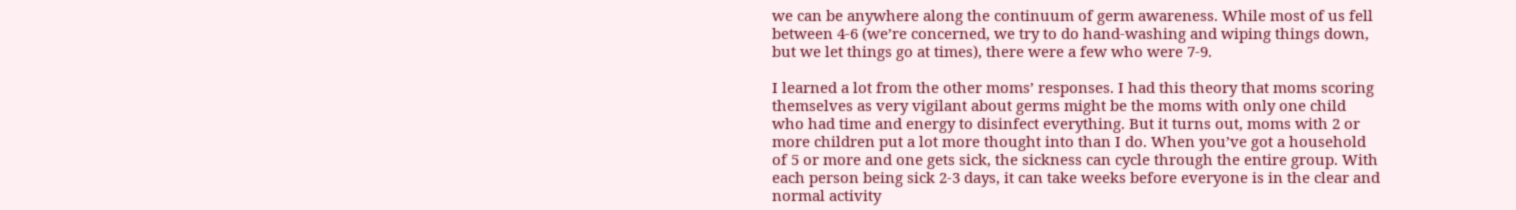we can be anywhere along the continuum of germ awareness. While most of us fell between 4-6 (we’re concerned, we try to do hand-washing and wiping things down, but we let things go at times), there were a few who were 7-9.

I learned a lot from the other moms’ responses. I had this theory that moms scoring themselves as very vigilant about germs might be the moms with only one child who had time and energy to disinfect everything. But it turns out, moms with 2 or more children put a lot more thought into than I do. When you’ve got a household of 5 or more and one gets sick, the sickness can cycle through the entire group. With each person being sick 2-3 days, it can take weeks before everyone is in the clear and normal activity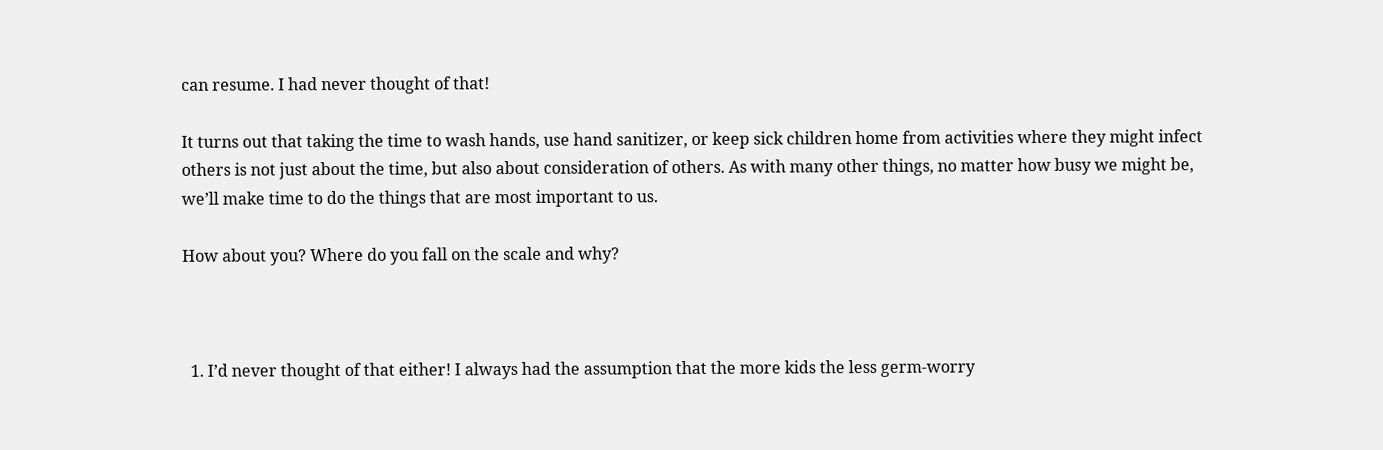can resume. I had never thought of that!

It turns out that taking the time to wash hands, use hand sanitizer, or keep sick children home from activities where they might infect others is not just about the time, but also about consideration of others. As with many other things, no matter how busy we might be, we’ll make time to do the things that are most important to us.

How about you? Where do you fall on the scale and why?



  1. I’d never thought of that either! I always had the assumption that the more kids the less germ-worry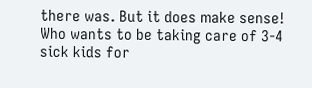there was. But it does make sense! Who wants to be taking care of 3-4 sick kids for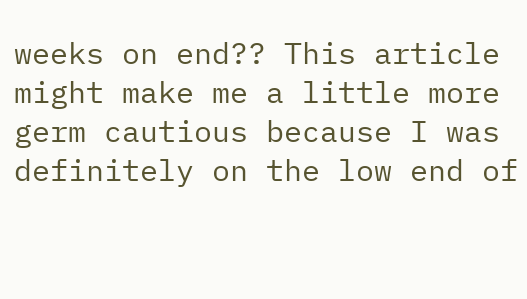weeks on end?? This article might make me a little more germ cautious because I was definitely on the low end of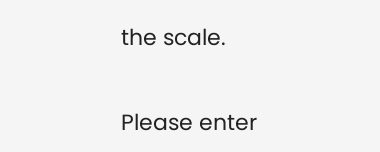the scale.


Please enter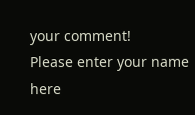your comment!
Please enter your name here